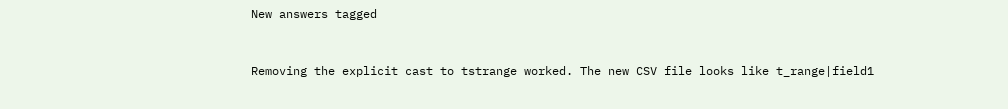New answers tagged


Removing the explicit cast to tstrange worked. The new CSV file looks like t_range|field1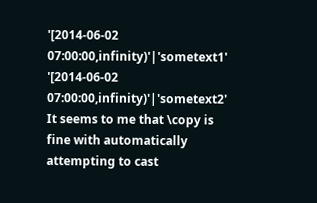'[2014-06-02 07:00:00,infinity)'|'sometext1' '[2014-06-02 07:00:00,infinity)'|'sometext2' It seems to me that \copy is fine with automatically attempting to cast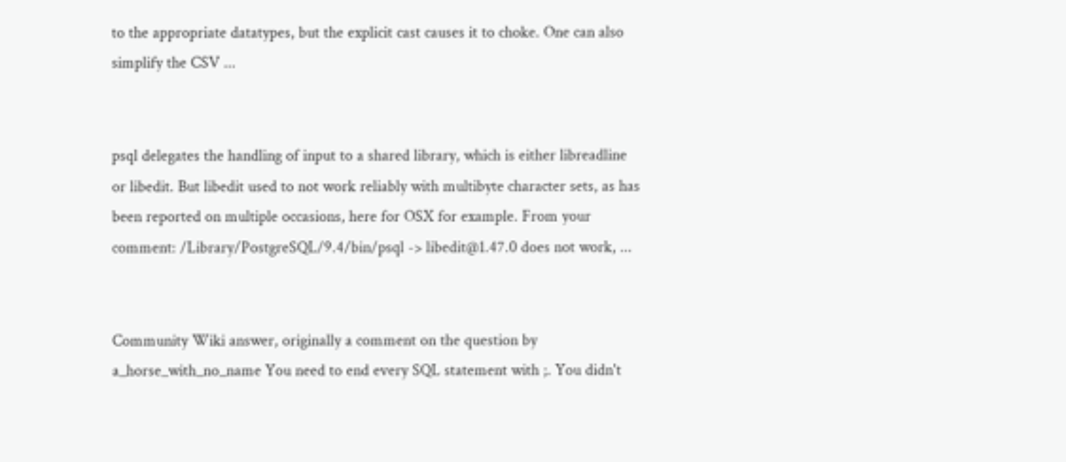to the appropriate datatypes, but the explicit cast causes it to choke. One can also simplify the CSV ...


psql delegates the handling of input to a shared library, which is either libreadline or libedit. But libedit used to not work reliably with multibyte character sets, as has been reported on multiple occasions, here for OSX for example. From your comment: /Library/PostgreSQL/9.4/bin/psql -> libedit@1.47.0 does not work, ...


Community Wiki answer, originally a comment on the question by a_horse_with_no_name You need to end every SQL statement with ;. You didn't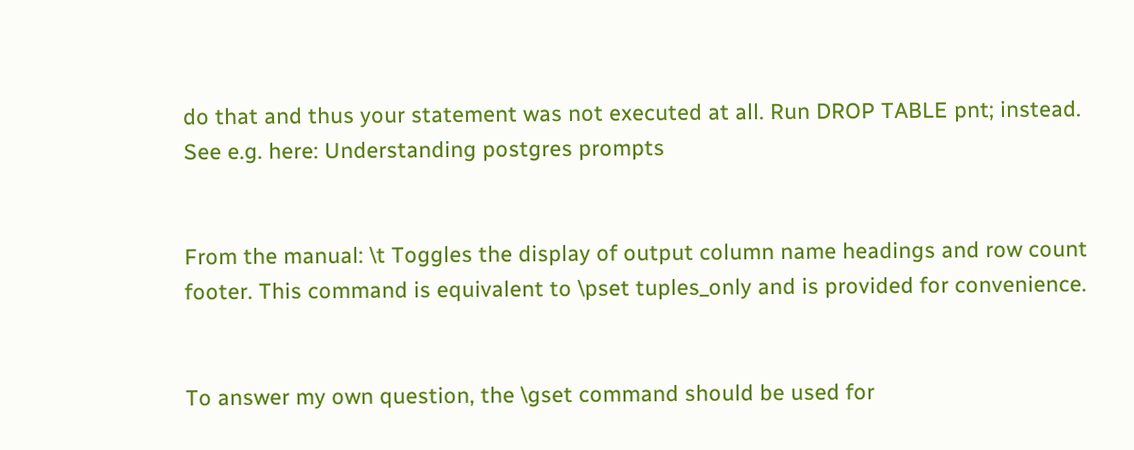do that and thus your statement was not executed at all. Run DROP TABLE pnt; instead. See e.g. here: Understanding postgres prompts


From the manual: \t Toggles the display of output column name headings and row count footer. This command is equivalent to \pset tuples_only and is provided for convenience.


To answer my own question, the \gset command should be used for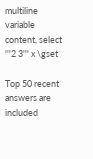multiline variable content, select '''2 3''' x \gset

Top 50 recent answers are included